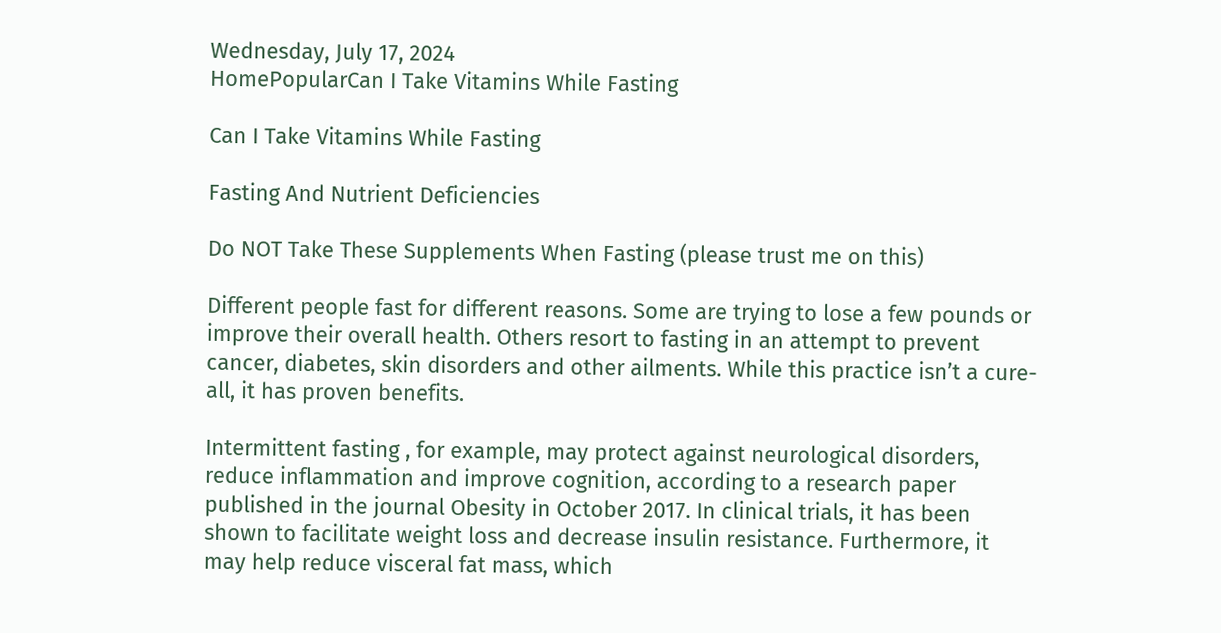Wednesday, July 17, 2024
HomePopularCan I Take Vitamins While Fasting

Can I Take Vitamins While Fasting

Fasting And Nutrient Deficiencies

Do NOT Take These Supplements When Fasting (please trust me on this)

Different people fast for different reasons. Some are trying to lose a few pounds or improve their overall health. Others resort to fasting in an attempt to prevent cancer, diabetes, skin disorders and other ailments. While this practice isn’t a cure-all, it has proven benefits.

Intermittent fasting , for example, may protect against neurological disorders, reduce inflammation and improve cognition, according to a research paper published in the journal Obesity in October 2017. In clinical trials, it has been shown to facilitate weight loss and decrease insulin resistance. Furthermore, it may help reduce visceral fat mass, which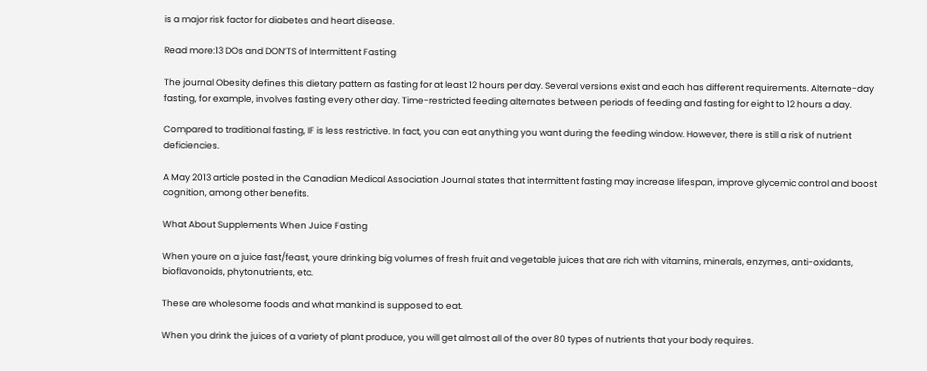is a major risk factor for diabetes and heart disease.

Read more:13 DOs and DON’TS of Intermittent Fasting

The journal Obesity defines this dietary pattern as fasting for at least 12 hours per day. Several versions exist and each has different requirements. Alternate-day fasting, for example, involves fasting every other day. Time-restricted feeding alternates between periods of feeding and fasting for eight to 12 hours a day.

Compared to traditional fasting, IF is less restrictive. In fact, you can eat anything you want during the feeding window. However, there is still a risk of nutrient deficiencies.

A May 2013 article posted in the Canadian Medical Association Journal states that intermittent fasting may increase lifespan, improve glycemic control and boost cognition, among other benefits.

What About Supplements When Juice Fasting

When youre on a juice fast/feast, youre drinking big volumes of fresh fruit and vegetable juices that are rich with vitamins, minerals, enzymes, anti-oxidants, bioflavonoids, phytonutrients, etc.

These are wholesome foods and what mankind is supposed to eat.

When you drink the juices of a variety of plant produce, you will get almost all of the over 80 types of nutrients that your body requires.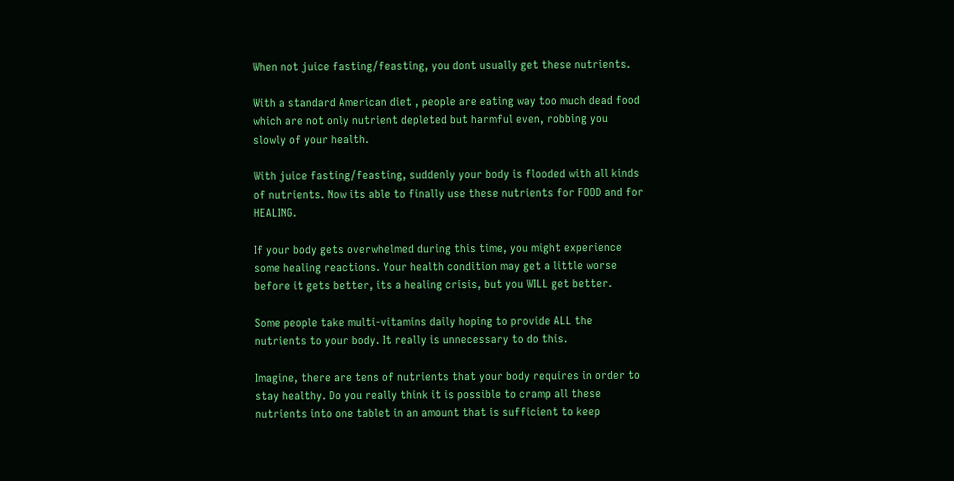When not juice fasting/feasting, you dont usually get these nutrients.

With a standard American diet , people are eating way too much dead food which are not only nutrient depleted but harmful even, robbing you slowly of your health.

With juice fasting/feasting, suddenly your body is flooded with all kinds of nutrients. Now its able to finally use these nutrients for FOOD and for HEALING.

If your body gets overwhelmed during this time, you might experience some healing reactions. Your health condition may get a little worse before it gets better, its a healing crisis, but you WILL get better.

Some people take multi-vitamins daily hoping to provide ALL the nutrients to your body. It really is unnecessary to do this.

Imagine, there are tens of nutrients that your body requires in order to stay healthy. Do you really think it is possible to cramp all these nutrients into one tablet in an amount that is sufficient to keep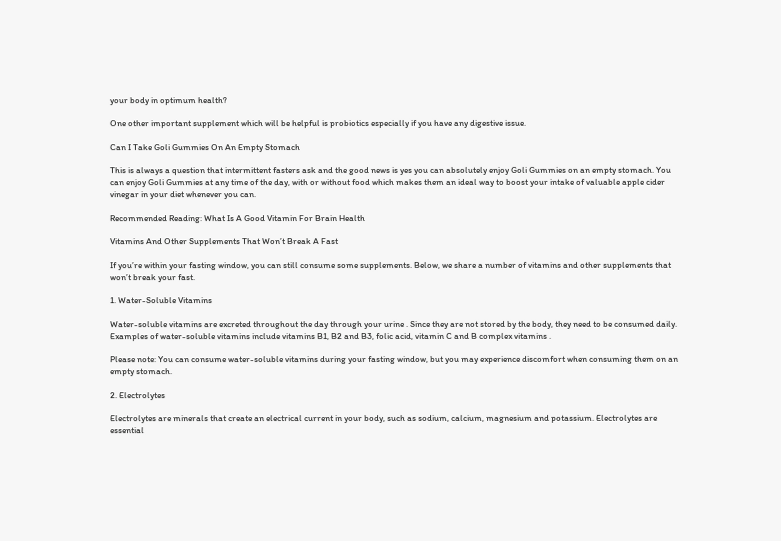your body in optimum health?

One other important supplement which will be helpful is probiotics especially if you have any digestive issue.

Can I Take Goli Gummies On An Empty Stomach

This is always a question that intermittent fasters ask and the good news is yes you can absolutely enjoy Goli Gummies on an empty stomach. You can enjoy Goli Gummies at any time of the day, with or without food which makes them an ideal way to boost your intake of valuable apple cider vinegar in your diet whenever you can.

Recommended Reading: What Is A Good Vitamin For Brain Health

Vitamins And Other Supplements That Won’t Break A Fast

If you’re within your fasting window, you can still consume some supplements. Below, we share a number of vitamins and other supplements that won’t break your fast.

1. Water-Soluble Vitamins

Water-soluble vitamins are excreted throughout the day through your urine . Since they are not stored by the body, they need to be consumed daily. Examples of water-soluble vitamins include vitamins B1, B2 and B3, folic acid, vitamin C and B complex vitamins .

Please note: You can consume water-soluble vitamins during your fasting window, but you may experience discomfort when consuming them on an empty stomach.

2. Electrolytes

Electrolytes are minerals that create an electrical current in your body, such as sodium, calcium, magnesium and potassium. Electrolytes are essential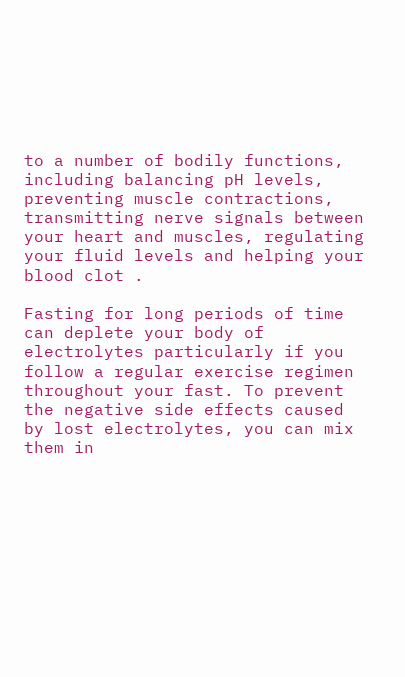to a number of bodily functions, including balancing pH levels, preventing muscle contractions, transmitting nerve signals between your heart and muscles, regulating your fluid levels and helping your blood clot .

Fasting for long periods of time can deplete your body of electrolytes particularly if you follow a regular exercise regimen throughout your fast. To prevent the negative side effects caused by lost electrolytes, you can mix them in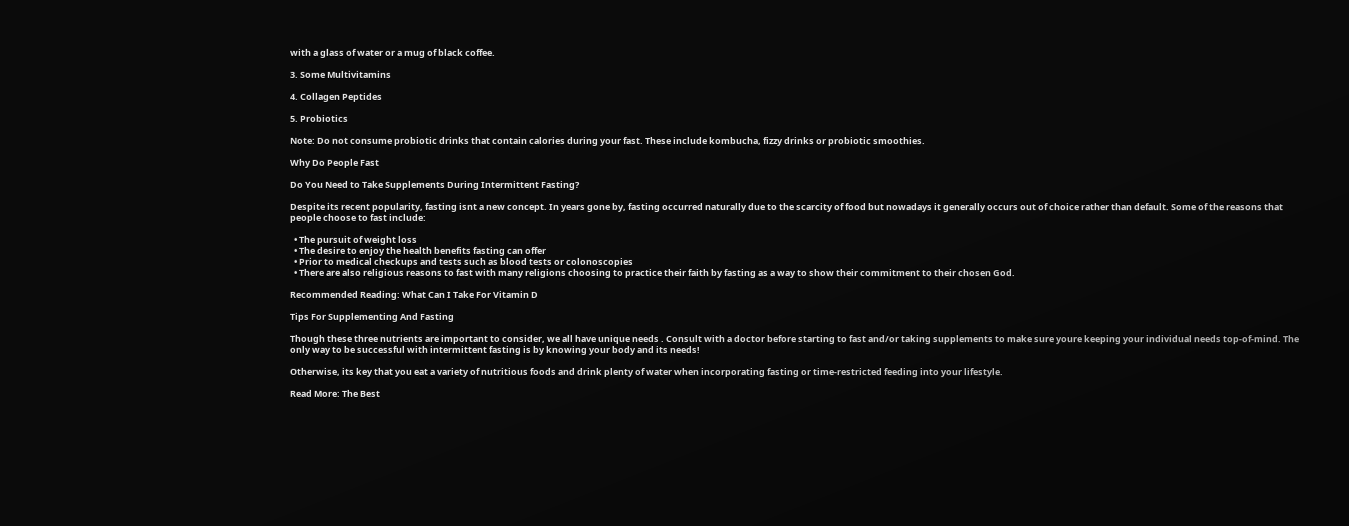with a glass of water or a mug of black coffee.

3. Some Multivitamins

4. Collagen Peptides

5. Probiotics

Note: Do not consume probiotic drinks that contain calories during your fast. These include kombucha, fizzy drinks or probiotic smoothies.

Why Do People Fast

Do You Need to Take Supplements During Intermittent Fasting?

Despite its recent popularity, fasting isnt a new concept. In years gone by, fasting occurred naturally due to the scarcity of food but nowadays it generally occurs out of choice rather than default. Some of the reasons that people choose to fast include:

  • The pursuit of weight loss
  • The desire to enjoy the health benefits fasting can offer
  • Prior to medical checkups and tests such as blood tests or colonoscopies
  • There are also religious reasons to fast with many religions choosing to practice their faith by fasting as a way to show their commitment to their chosen God.

Recommended Reading: What Can I Take For Vitamin D

Tips For Supplementing And Fasting

Though these three nutrients are important to consider, we all have unique needs . Consult with a doctor before starting to fast and/or taking supplements to make sure youre keeping your individual needs top-of-mind. The only way to be successful with intermittent fasting is by knowing your body and its needs!

Otherwise, its key that you eat a variety of nutritious foods and drink plenty of water when incorporating fasting or time-restricted feeding into your lifestyle.

Read More: The Best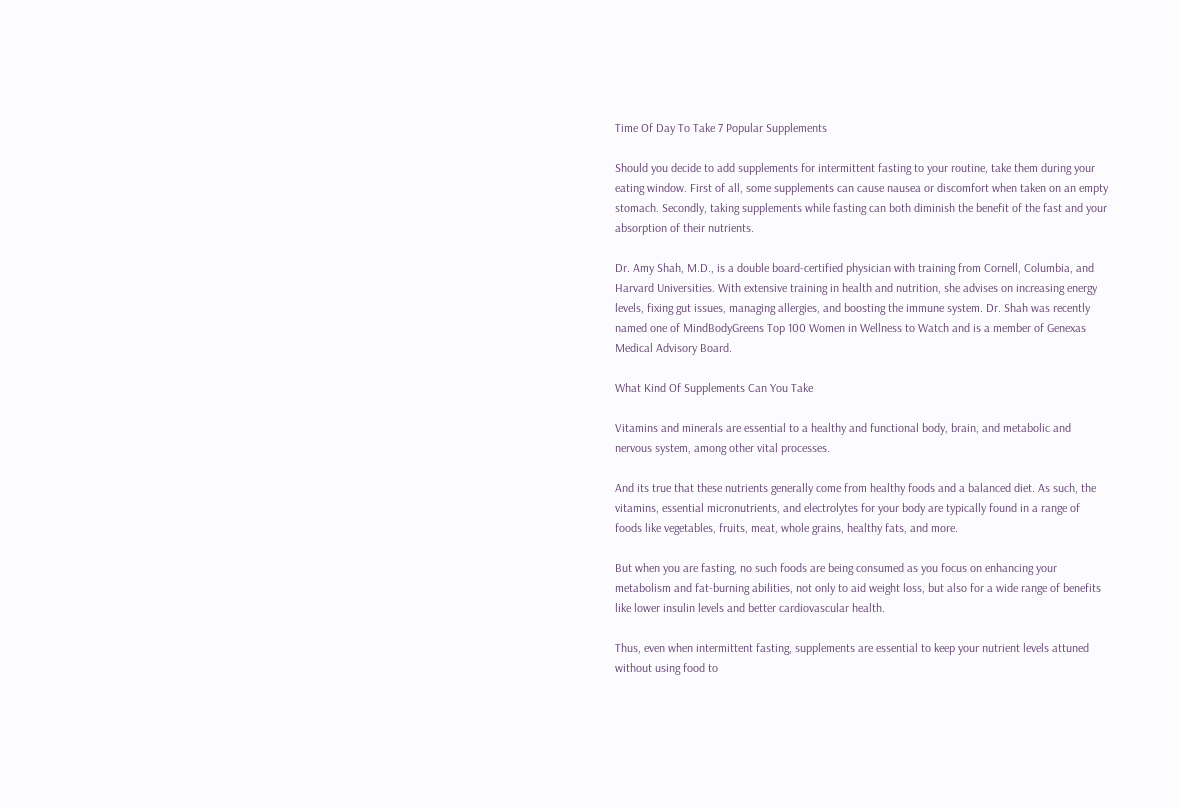Time Of Day To Take 7 Popular Supplements

Should you decide to add supplements for intermittent fasting to your routine, take them during your eating window. First of all, some supplements can cause nausea or discomfort when taken on an empty stomach. Secondly, taking supplements while fasting can both diminish the benefit of the fast and your absorption of their nutrients.

Dr. Amy Shah, M.D., is a double board-certified physician with training from Cornell, Columbia, and Harvard Universities. With extensive training in health and nutrition, she advises on increasing energy levels, fixing gut issues, managing allergies, and boosting the immune system. Dr. Shah was recently named one of MindBodyGreens Top 100 Women in Wellness to Watch and is a member of Genexas Medical Advisory Board.

What Kind Of Supplements Can You Take

Vitamins and minerals are essential to a healthy and functional body, brain, and metabolic and nervous system, among other vital processes.

And its true that these nutrients generally come from healthy foods and a balanced diet. As such, the vitamins, essential micronutrients, and electrolytes for your body are typically found in a range of foods like vegetables, fruits, meat, whole grains, healthy fats, and more.

But when you are fasting, no such foods are being consumed as you focus on enhancing your metabolism and fat-burning abilities, not only to aid weight loss, but also for a wide range of benefits like lower insulin levels and better cardiovascular health.

Thus, even when intermittent fasting, supplements are essential to keep your nutrient levels attuned without using food to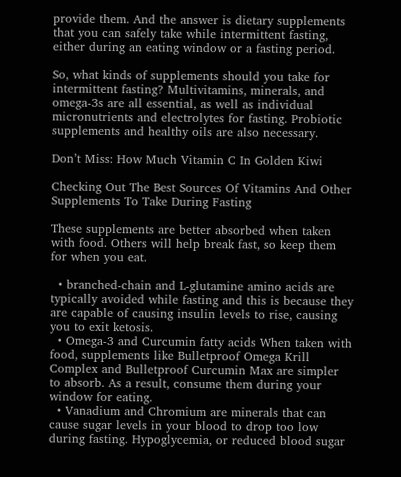provide them. And the answer is dietary supplements that you can safely take while intermittent fasting, either during an eating window or a fasting period.

So, what kinds of supplements should you take for intermittent fasting? Multivitamins, minerals, and omega-3s are all essential, as well as individual micronutrients and electrolytes for fasting. Probiotic supplements and healthy oils are also necessary.

Don’t Miss: How Much Vitamin C In Golden Kiwi

Checking Out The Best Sources Of Vitamins And Other Supplements To Take During Fasting

These supplements are better absorbed when taken with food. Others will help break fast, so keep them for when you eat.

  • branched-chain and L-glutamine amino acids are typically avoided while fasting and this is because they are capable of causing insulin levels to rise, causing you to exit ketosis.
  • Omega-3 and Curcumin fatty acids When taken with food, supplements like Bulletproof Omega Krill Complex and Bulletproof Curcumin Max are simpler to absorb. As a result, consume them during your window for eating.
  • Vanadium and Chromium are minerals that can cause sugar levels in your blood to drop too low during fasting. Hypoglycemia, or reduced blood sugar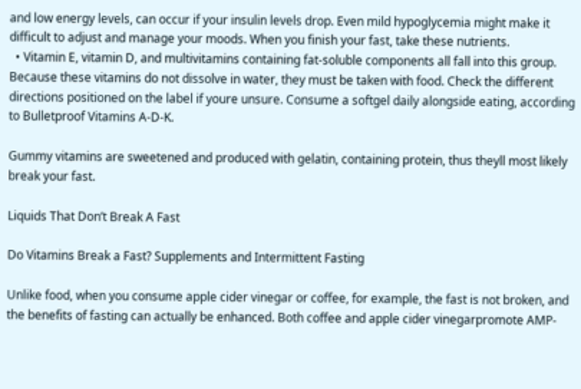and low energy levels, can occur if your insulin levels drop. Even mild hypoglycemia might make it difficult to adjust and manage your moods. When you finish your fast, take these nutrients.
  • Vitamin E, vitamin D, and multivitamins containing fat-soluble components all fall into this group. Because these vitamins do not dissolve in water, they must be taken with food. Check the different directions positioned on the label if youre unsure. Consume a softgel daily alongside eating, according to Bulletproof Vitamins A-D-K.

Gummy vitamins are sweetened and produced with gelatin, containing protein, thus theyll most likely break your fast.

Liquids That Don’t Break A Fast

Do Vitamins Break a Fast? Supplements and Intermittent Fasting

Unlike food, when you consume apple cider vinegar or coffee, for example, the fast is not broken, and the benefits of fasting can actually be enhanced. Both coffee and apple cider vinegarpromote AMP-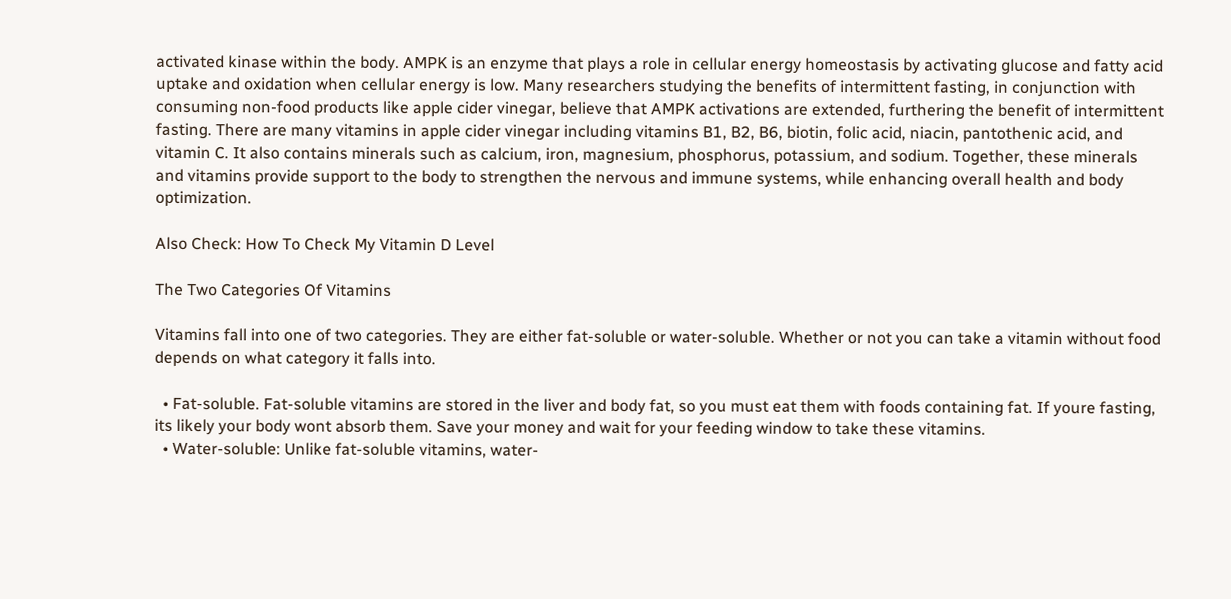activated kinase within the body. AMPK is an enzyme that plays a role in cellular energy homeostasis by activating glucose and fatty acid uptake and oxidation when cellular energy is low. Many researchers studying the benefits of intermittent fasting, in conjunction with consuming non-food products like apple cider vinegar, believe that AMPK activations are extended, furthering the benefit of intermittent fasting. There are many vitamins in apple cider vinegar including vitamins B1, B2, B6, biotin, folic acid, niacin, pantothenic acid, and vitamin C. It also contains minerals such as calcium, iron, magnesium, phosphorus, potassium, and sodium. Together, these minerals and vitamins provide support to the body to strengthen the nervous and immune systems, while enhancing overall health and body optimization.

Also Check: How To Check My Vitamin D Level

The Two Categories Of Vitamins

Vitamins fall into one of two categories. They are either fat-soluble or water-soluble. Whether or not you can take a vitamin without food depends on what category it falls into.

  • Fat-soluble. Fat-soluble vitamins are stored in the liver and body fat, so you must eat them with foods containing fat. If youre fasting, its likely your body wont absorb them. Save your money and wait for your feeding window to take these vitamins.
  • Water-soluble: Unlike fat-soluble vitamins, water-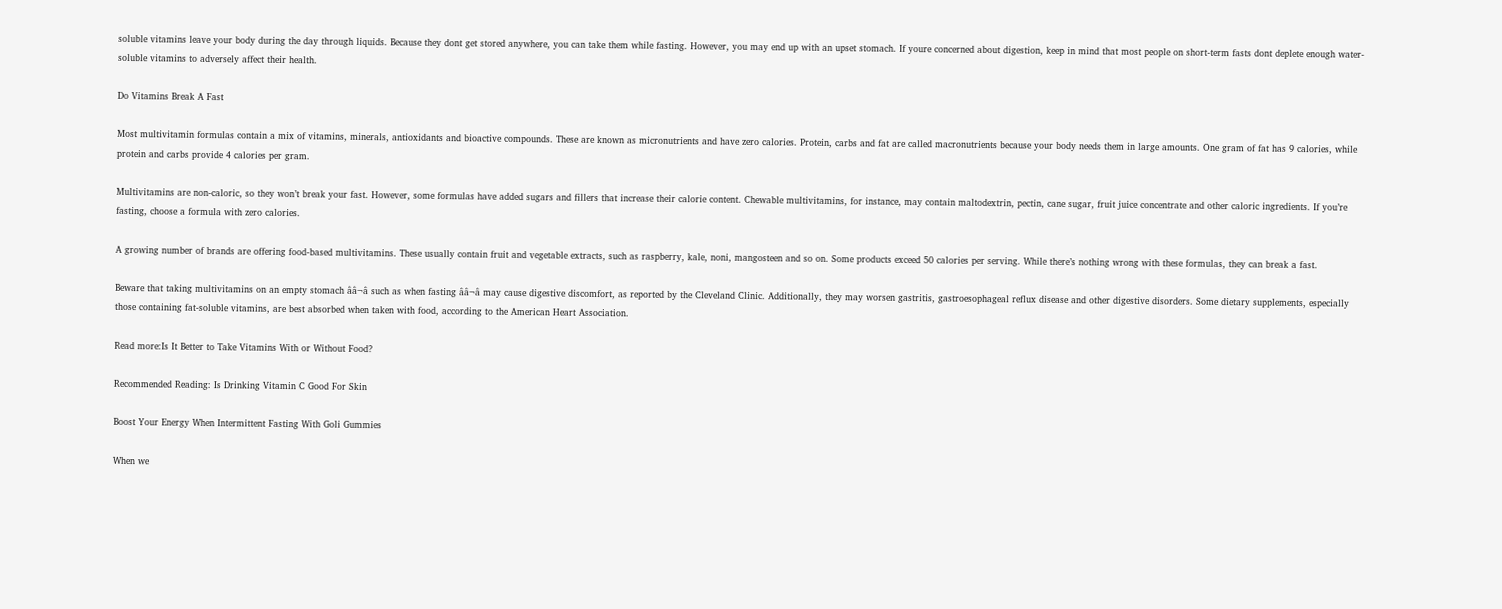soluble vitamins leave your body during the day through liquids. Because they dont get stored anywhere, you can take them while fasting. However, you may end up with an upset stomach. If youre concerned about digestion, keep in mind that most people on short-term fasts dont deplete enough water-soluble vitamins to adversely affect their health.

Do Vitamins Break A Fast

Most multivitamin formulas contain a mix of vitamins, minerals, antioxidants and bioactive compounds. These are known as micronutrients and have zero calories. Protein, carbs and fat are called macronutrients because your body needs them in large amounts. One gram of fat has 9 calories, while protein and carbs provide 4 calories per gram.

Multivitamins are non-caloric, so they won’t break your fast. However, some formulas have added sugars and fillers that increase their calorie content. Chewable multivitamins, for instance, may contain maltodextrin, pectin, cane sugar, fruit juice concentrate and other caloric ingredients. If you’re fasting, choose a formula with zero calories.

A growing number of brands are offering food-based multivitamins. These usually contain fruit and vegetable extracts, such as raspberry, kale, noni, mangosteen and so on. Some products exceed 50 calories per serving. While there’s nothing wrong with these formulas, they can break a fast.

Beware that taking multivitamins on an empty stomach ââ¬â such as when fasting ââ¬â may cause digestive discomfort, as reported by the Cleveland Clinic. Additionally, they may worsen gastritis, gastroesophageal reflux disease and other digestive disorders. Some dietary supplements, especially those containing fat-soluble vitamins, are best absorbed when taken with food, according to the American Heart Association.

Read more:Is It Better to Take Vitamins With or Without Food?

Recommended Reading: Is Drinking Vitamin C Good For Skin

Boost Your Energy When Intermittent Fasting With Goli Gummies

When we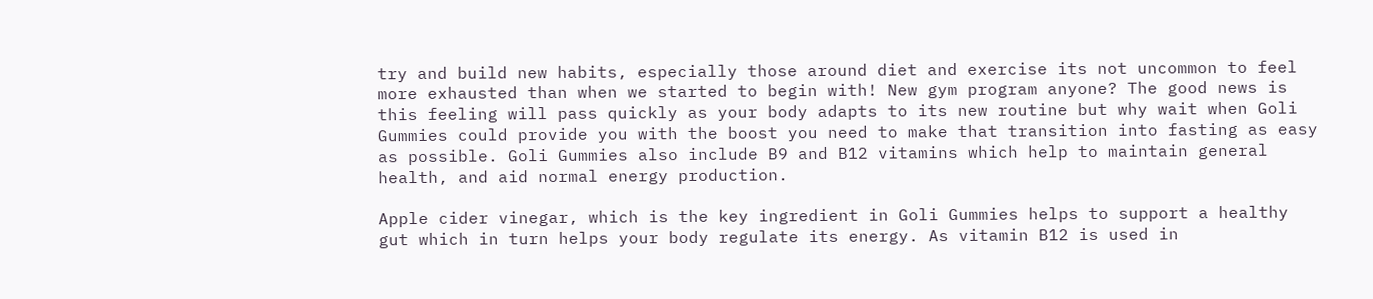try and build new habits, especially those around diet and exercise its not uncommon to feel more exhausted than when we started to begin with! New gym program anyone? The good news is this feeling will pass quickly as your body adapts to its new routine but why wait when Goli Gummies could provide you with the boost you need to make that transition into fasting as easy as possible. Goli Gummies also include B9 and B12 vitamins which help to maintain general health, and aid normal energy production.

Apple cider vinegar, which is the key ingredient in Goli Gummies helps to support a healthy gut which in turn helps your body regulate its energy. As vitamin B12 is used in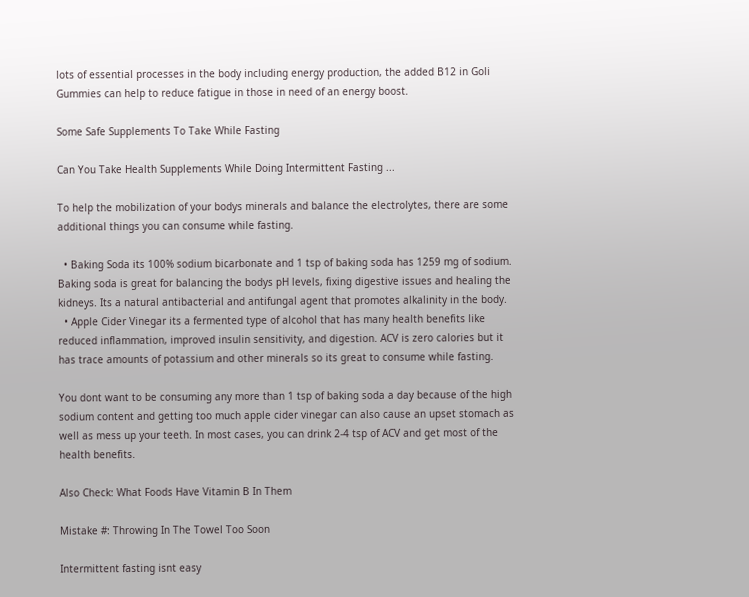lots of essential processes in the body including energy production, the added B12 in Goli Gummies can help to reduce fatigue in those in need of an energy boost.

Some Safe Supplements To Take While Fasting

Can You Take Health Supplements While Doing Intermittent Fasting ...

To help the mobilization of your bodys minerals and balance the electrolytes, there are some additional things you can consume while fasting.

  • Baking Soda its 100% sodium bicarbonate and 1 tsp of baking soda has 1259 mg of sodium. Baking soda is great for balancing the bodys pH levels, fixing digestive issues and healing the kidneys. Its a natural antibacterial and antifungal agent that promotes alkalinity in the body.
  • Apple Cider Vinegar its a fermented type of alcohol that has many health benefits like reduced inflammation, improved insulin sensitivity, and digestion. ACV is zero calories but it has trace amounts of potassium and other minerals so its great to consume while fasting.

You dont want to be consuming any more than 1 tsp of baking soda a day because of the high sodium content and getting too much apple cider vinegar can also cause an upset stomach as well as mess up your teeth. In most cases, you can drink 2-4 tsp of ACV and get most of the health benefits.

Also Check: What Foods Have Vitamin B In Them

Mistake #: Throwing In The Towel Too Soon

Intermittent fasting isnt easy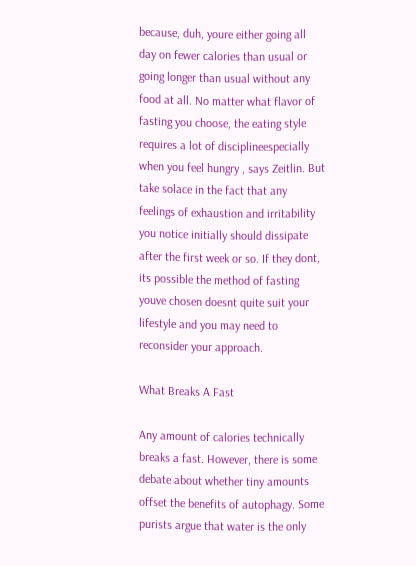because, duh, youre either going all day on fewer calories than usual or going longer than usual without any food at all. No matter what flavor of fasting you choose, the eating style requires a lot of disciplineespecially when you feel hungry , says Zeitlin. But take solace in the fact that any feelings of exhaustion and irritability you notice initially should dissipate after the first week or so. If they dont, its possible the method of fasting youve chosen doesnt quite suit your lifestyle and you may need to reconsider your approach.

What Breaks A Fast

Any amount of calories technically breaks a fast. However, there is some debate about whether tiny amounts offset the benefits of autophagy. Some purists argue that water is the only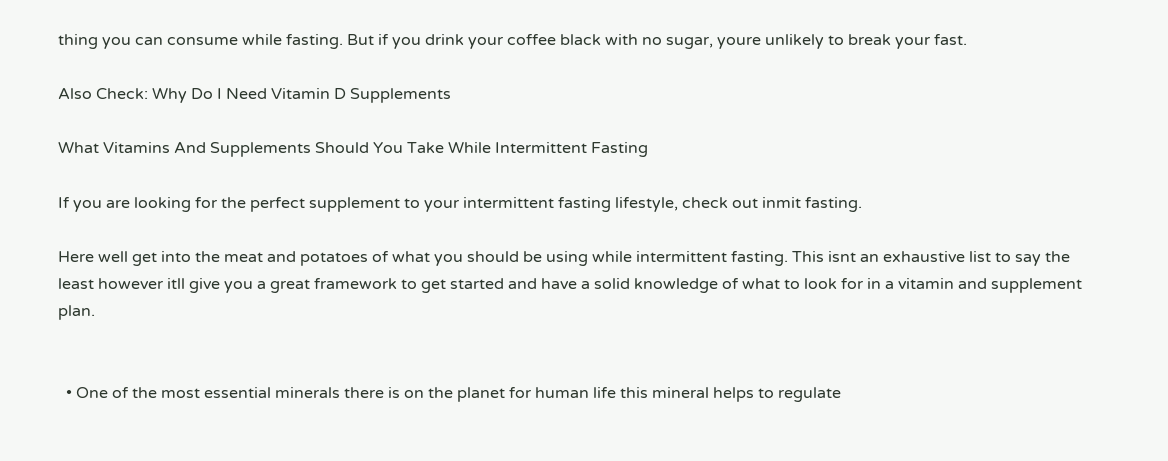thing you can consume while fasting. But if you drink your coffee black with no sugar, youre unlikely to break your fast.

Also Check: Why Do I Need Vitamin D Supplements

What Vitamins And Supplements Should You Take While Intermittent Fasting

If you are looking for the perfect supplement to your intermittent fasting lifestyle, check out inmit fasting.

Here well get into the meat and potatoes of what you should be using while intermittent fasting. This isnt an exhaustive list to say the least however itll give you a great framework to get started and have a solid knowledge of what to look for in a vitamin and supplement plan.


  • One of the most essential minerals there is on the planet for human life this mineral helps to regulate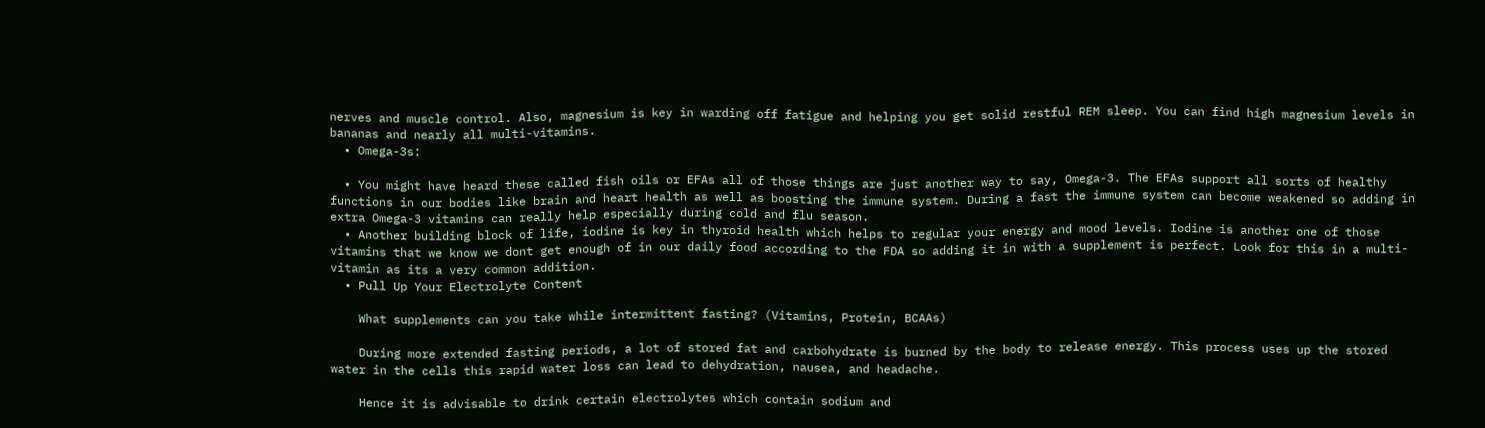nerves and muscle control. Also, magnesium is key in warding off fatigue and helping you get solid restful REM sleep. You can find high magnesium levels in bananas and nearly all multi-vitamins.
  • Omega-3s:

  • You might have heard these called fish oils or EFAs all of those things are just another way to say, Omega-3. The EFAs support all sorts of healthy functions in our bodies like brain and heart health as well as boosting the immune system. During a fast the immune system can become weakened so adding in extra Omega-3 vitamins can really help especially during cold and flu season.
  • Another building block of life, iodine is key in thyroid health which helps to regular your energy and mood levels. Iodine is another one of those vitamins that we know we dont get enough of in our daily food according to the FDA so adding it in with a supplement is perfect. Look for this in a multi-vitamin as its a very common addition.
  • Pull Up Your Electrolyte Content

    What supplements can you take while intermittent fasting? (Vitamins, Protein, BCAAs)

    During more extended fasting periods, a lot of stored fat and carbohydrate is burned by the body to release energy. This process uses up the stored water in the cells this rapid water loss can lead to dehydration, nausea, and headache.

    Hence it is advisable to drink certain electrolytes which contain sodium and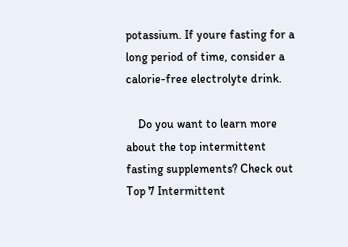potassium. If youre fasting for a long period of time, consider a calorie-free electrolyte drink.

    Do you want to learn more about the top intermittent fasting supplements? Check out Top 7 Intermittent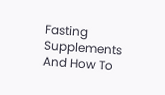Fasting Supplements And How To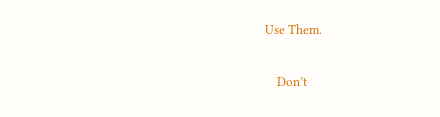Use Them.

    Don’t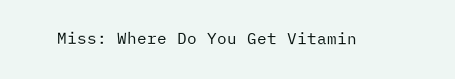Miss: Where Do You Get Vitamin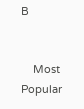B


    Most Popular